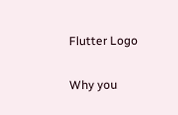Flutter Logo

Why you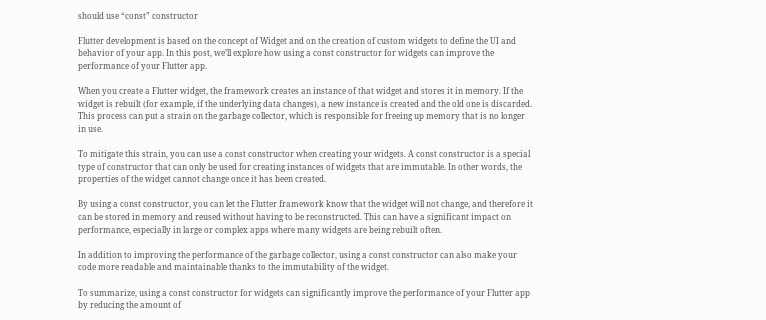should use “const” constructor

Flutter development is based on the concept of Widget and on the creation of custom widgets to define the UI and behavior of your app. In this post, we’ll explore how using a const constructor for widgets can improve the performance of your Flutter app.

When you create a Flutter widget, the framework creates an instance of that widget and stores it in memory. If the widget is rebuilt (for example, if the underlying data changes), a new instance is created and the old one is discarded. This process can put a strain on the garbage collector, which is responsible for freeing up memory that is no longer in use.

To mitigate this strain, you can use a const constructor when creating your widgets. A const constructor is a special type of constructor that can only be used for creating instances of widgets that are immutable. In other words, the properties of the widget cannot change once it has been created.

By using a const constructor, you can let the Flutter framework know that the widget will not change, and therefore it can be stored in memory and reused without having to be reconstructed. This can have a significant impact on performance, especially in large or complex apps where many widgets are being rebuilt often.

In addition to improving the performance of the garbage collector, using a const constructor can also make your code more readable and maintainable thanks to the immutability of the widget.

To summarize, using a const constructor for widgets can significantly improve the performance of your Flutter app by reducing the amount of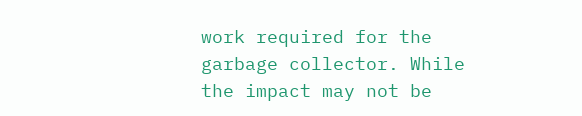work required for the garbage collector. While the impact may not be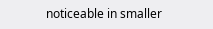noticeable in smaller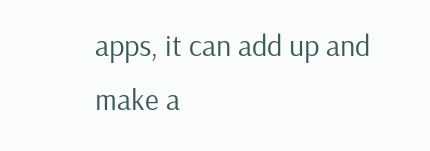apps, it can add up and make a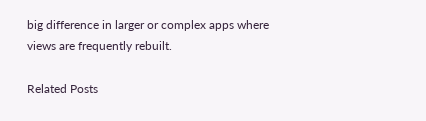big difference in larger or complex apps where views are frequently rebuilt.

Related Posts